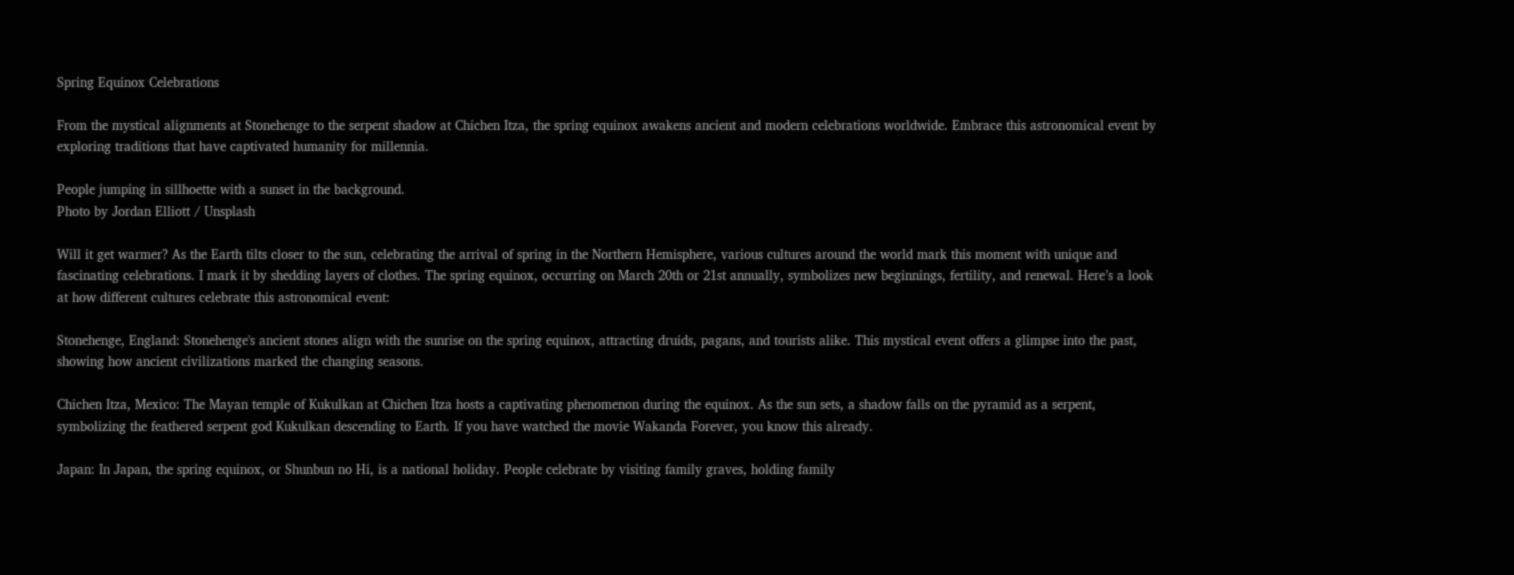Spring Equinox Celebrations

From the mystical alignments at Stonehenge to the serpent shadow at Chichen Itza, the spring equinox awakens ancient and modern celebrations worldwide. Embrace this astronomical event by exploring traditions that have captivated humanity for millennia.

People jumping in sillhoette with a sunset in the background.
Photo by Jordan Elliott / Unsplash

Will it get warmer? As the Earth tilts closer to the sun, celebrating the arrival of spring in the Northern Hemisphere, various cultures around the world mark this moment with unique and fascinating celebrations. I mark it by shedding layers of clothes. The spring equinox, occurring on March 20th or 21st annually, symbolizes new beginnings, fertility, and renewal. Here’s a look at how different cultures celebrate this astronomical event:

Stonehenge, England: Stonehenge's ancient stones align with the sunrise on the spring equinox, attracting druids, pagans, and tourists alike. This mystical event offers a glimpse into the past, showing how ancient civilizations marked the changing seasons.

Chichen Itza, Mexico: The Mayan temple of Kukulkan at Chichen Itza hosts a captivating phenomenon during the equinox. As the sun sets, a shadow falls on the pyramid as a serpent, symbolizing the feathered serpent god Kukulkan descending to Earth. If you have watched the movie Wakanda Forever, you know this already.

Japan: In Japan, the spring equinox, or Shunbun no Hi, is a national holiday. People celebrate by visiting family graves, holding family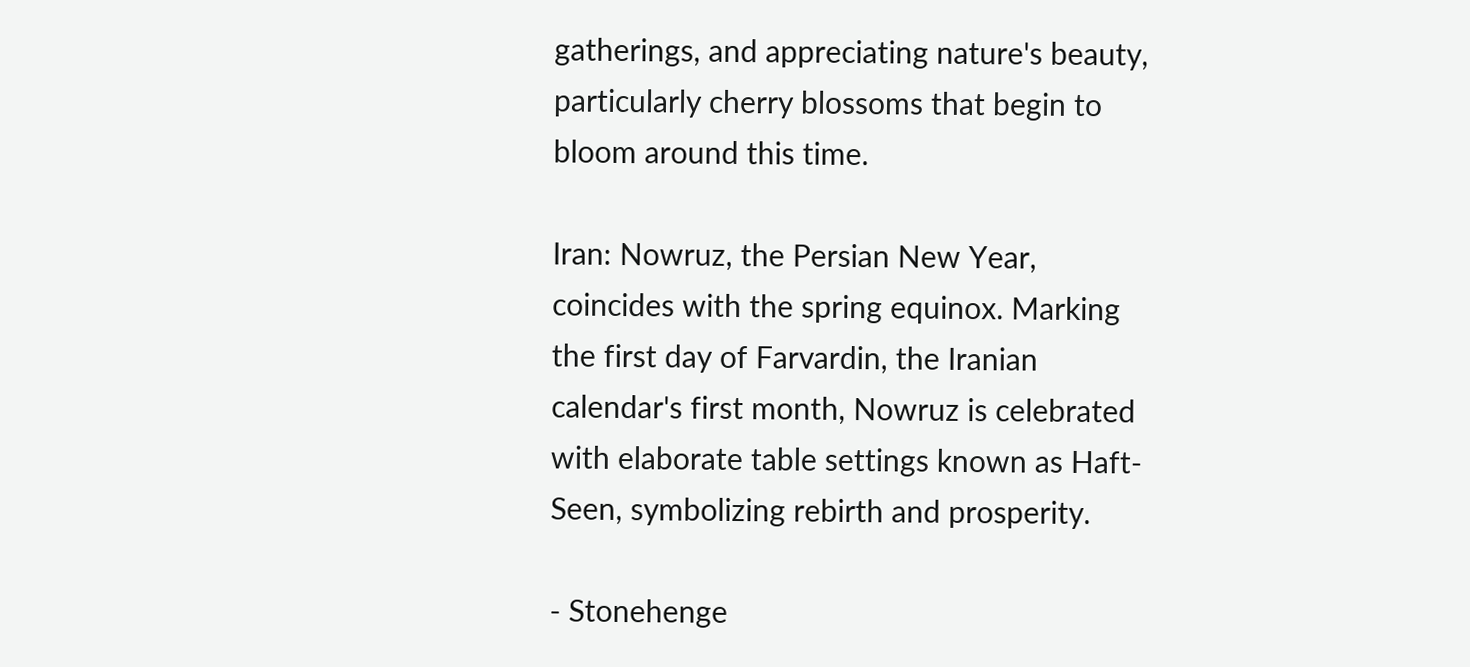gatherings, and appreciating nature's beauty, particularly cherry blossoms that begin to bloom around this time.

Iran: Nowruz, the Persian New Year, coincides with the spring equinox. Marking the first day of Farvardin, the Iranian calendar's first month, Nowruz is celebrated with elaborate table settings known as Haft-Seen, symbolizing rebirth and prosperity.

- Stonehenge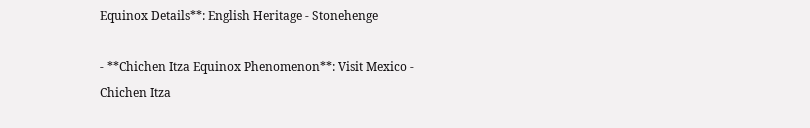Equinox Details**: English Heritage - Stonehenge

- **Chichen Itza Equinox Phenomenon**: Visit Mexico - Chichen Itza